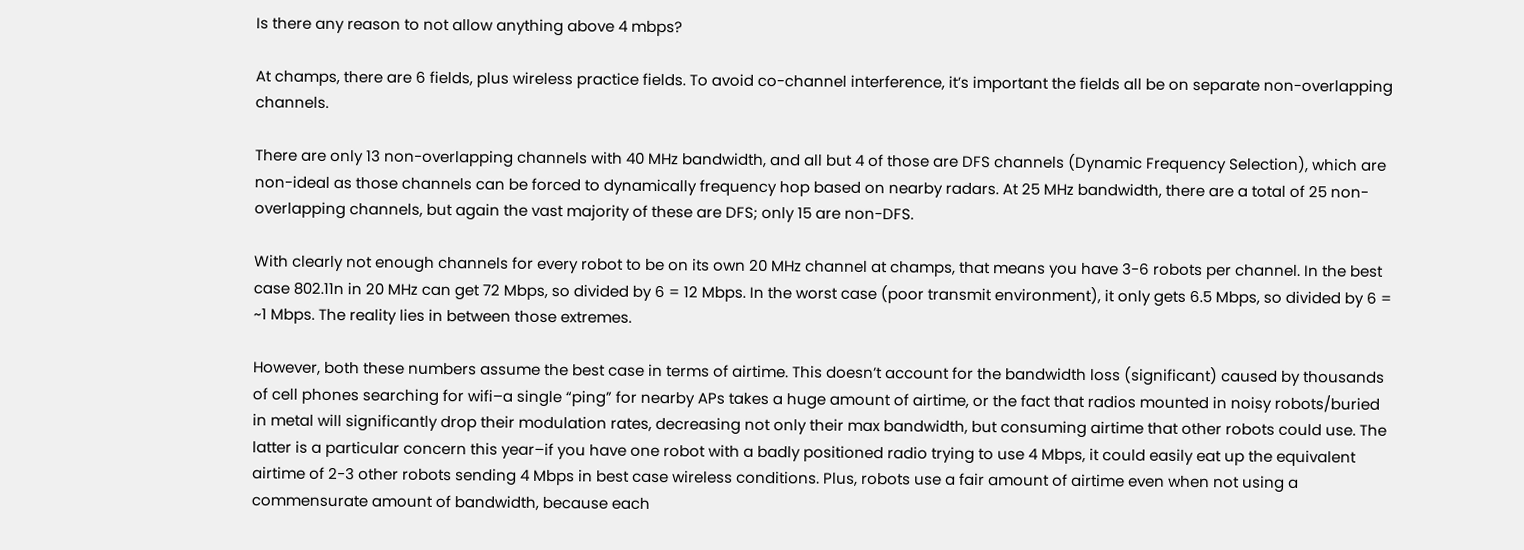Is there any reason to not allow anything above 4 mbps?

At champs, there are 6 fields, plus wireless practice fields. To avoid co-channel interference, it’s important the fields all be on separate non-overlapping channels.

There are only 13 non-overlapping channels with 40 MHz bandwidth, and all but 4 of those are DFS channels (Dynamic Frequency Selection), which are non-ideal as those channels can be forced to dynamically frequency hop based on nearby radars. At 25 MHz bandwidth, there are a total of 25 non-overlapping channels, but again the vast majority of these are DFS; only 15 are non-DFS.

With clearly not enough channels for every robot to be on its own 20 MHz channel at champs, that means you have 3-6 robots per channel. In the best case 802.11n in 20 MHz can get 72 Mbps, so divided by 6 = 12 Mbps. In the worst case (poor transmit environment), it only gets 6.5 Mbps, so divided by 6 = ~1 Mbps. The reality lies in between those extremes.

However, both these numbers assume the best case in terms of airtime. This doesn’t account for the bandwidth loss (significant) caused by thousands of cell phones searching for wifi–a single “ping” for nearby APs takes a huge amount of airtime, or the fact that radios mounted in noisy robots/buried in metal will significantly drop their modulation rates, decreasing not only their max bandwidth, but consuming airtime that other robots could use. The latter is a particular concern this year–if you have one robot with a badly positioned radio trying to use 4 Mbps, it could easily eat up the equivalent airtime of 2-3 other robots sending 4 Mbps in best case wireless conditions. Plus, robots use a fair amount of airtime even when not using a commensurate amount of bandwidth, because each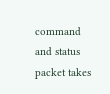command and status packet takes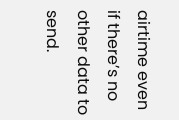airtime even if there’s no other data to send.